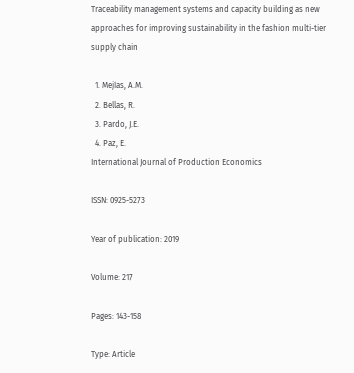Traceability management systems and capacity building as new approaches for improving sustainability in the fashion multi-tier supply chain

  1. Mejías, A.M.
  2. Bellas, R.
  3. Pardo, J.E.
  4. Paz, E.
International Journal of Production Economics

ISSN: 0925-5273

Year of publication: 2019

Volume: 217

Pages: 143-158

Type: Article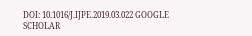DOI: 10.1016/J.IJPE.2019.03.022 GOOGLE SCHOLAR